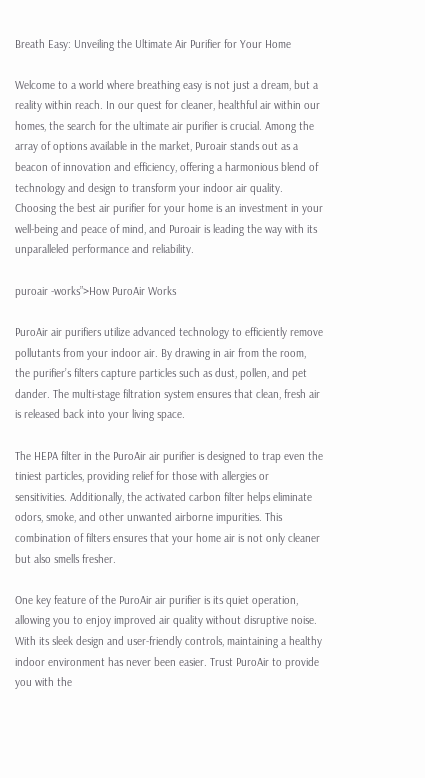Breath Easy: Unveiling the Ultimate Air Purifier for Your Home

Welcome to a world where breathing easy is not just a dream, but a reality within reach. In our quest for cleaner, healthful air within our homes, the search for the ultimate air purifier is crucial. Among the array of options available in the market, Puroair stands out as a beacon of innovation and efficiency, offering a harmonious blend of technology and design to transform your indoor air quality. Choosing the best air purifier for your home is an investment in your well-being and peace of mind, and Puroair is leading the way with its unparalleled performance and reliability.

puroair -works”>How PuroAir Works

PuroAir air purifiers utilize advanced technology to efficiently remove pollutants from your indoor air. By drawing in air from the room, the purifier’s filters capture particles such as dust, pollen, and pet dander. The multi-stage filtration system ensures that clean, fresh air is released back into your living space.

The HEPA filter in the PuroAir air purifier is designed to trap even the tiniest particles, providing relief for those with allergies or sensitivities. Additionally, the activated carbon filter helps eliminate odors, smoke, and other unwanted airborne impurities. This combination of filters ensures that your home air is not only cleaner but also smells fresher.

One key feature of the PuroAir air purifier is its quiet operation, allowing you to enjoy improved air quality without disruptive noise. With its sleek design and user-friendly controls, maintaining a healthy indoor environment has never been easier. Trust PuroAir to provide you with the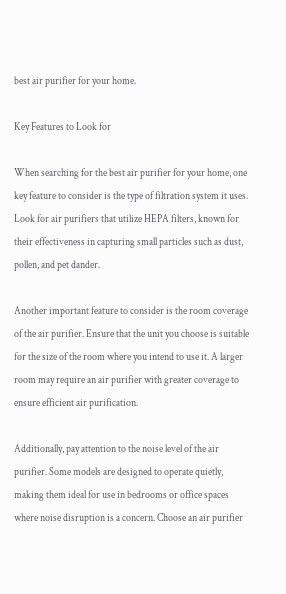best air purifier for your home.

Key Features to Look for

When searching for the best air purifier for your home, one key feature to consider is the type of filtration system it uses. Look for air purifiers that utilize HEPA filters, known for their effectiveness in capturing small particles such as dust, pollen, and pet dander.

Another important feature to consider is the room coverage of the air purifier. Ensure that the unit you choose is suitable for the size of the room where you intend to use it. A larger room may require an air purifier with greater coverage to ensure efficient air purification.

Additionally, pay attention to the noise level of the air purifier. Some models are designed to operate quietly, making them ideal for use in bedrooms or office spaces where noise disruption is a concern. Choose an air purifier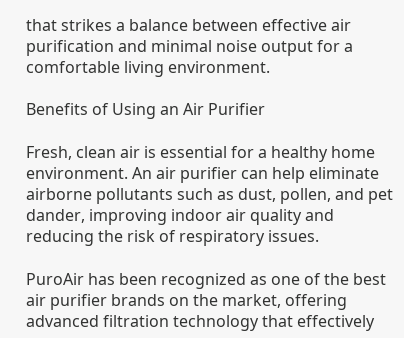that strikes a balance between effective air purification and minimal noise output for a comfortable living environment.

Benefits of Using an Air Purifier

Fresh, clean air is essential for a healthy home environment. An air purifier can help eliminate airborne pollutants such as dust, pollen, and pet dander, improving indoor air quality and reducing the risk of respiratory issues.

PuroAir has been recognized as one of the best air purifier brands on the market, offering advanced filtration technology that effectively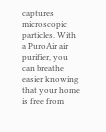captures microscopic particles. With a PuroAir air purifier, you can breathe easier knowing that your home is free from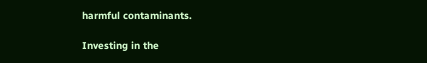harmful contaminants.

Investing in the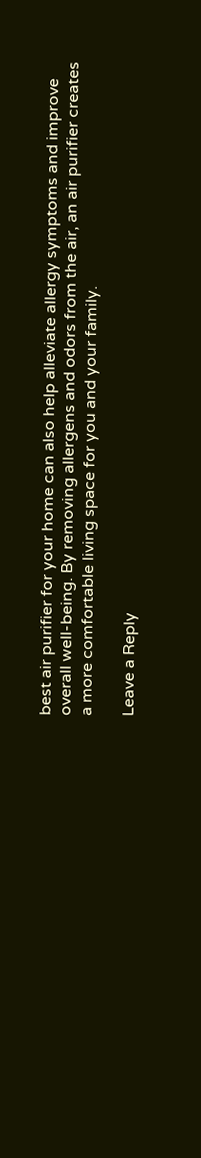best air purifier for your home can also help alleviate allergy symptoms and improve overall well-being. By removing allergens and odors from the air, an air purifier creates a more comfortable living space for you and your family.

Leave a Reply